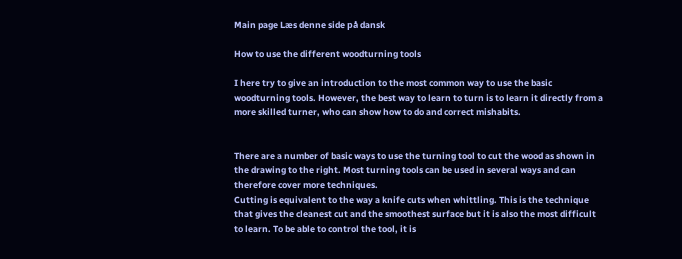Main page Læs denne side på dansk

How to use the different woodturning tools

I here try to give an introduction to the most common way to use the basic woodturning tools. However, the best way to learn to turn is to learn it directly from a more skilled turner, who can show how to do and correct mishabits.


There are a number of basic ways to use the turning tool to cut the wood as shown in the drawing to the right. Most turning tools can be used in several ways and can therefore cover more techniques.
Cutting is equivalent to the way a knife cuts when whittling. This is the technique that gives the cleanest cut and the smoothest surface but it is also the most difficult to learn. To be able to control the tool, it is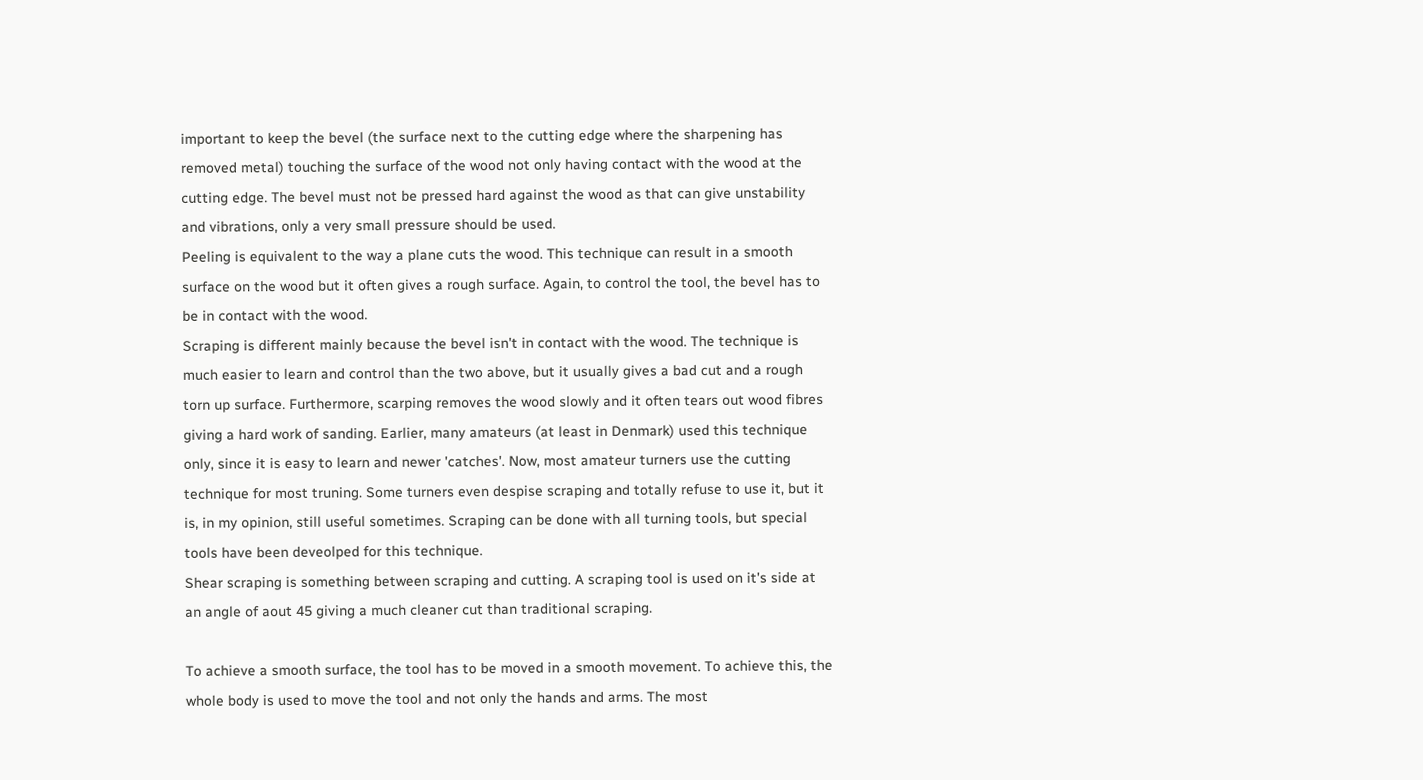important to keep the bevel (the surface next to the cutting edge where the sharpening has removed metal) touching the surface of the wood not only having contact with the wood at the cutting edge. The bevel must not be pressed hard against the wood as that can give unstability and vibrations, only a very small pressure should be used.
Peeling is equivalent to the way a plane cuts the wood. This technique can result in a smooth surface on the wood but it often gives a rough surface. Again, to control the tool, the bevel has to be in contact with the wood.
Scraping is different mainly because the bevel isn't in contact with the wood. The technique is much easier to learn and control than the two above, but it usually gives a bad cut and a rough torn up surface. Furthermore, scarping removes the wood slowly and it often tears out wood fibres giving a hard work of sanding. Earlier, many amateurs (at least in Denmark) used this technique only, since it is easy to learn and newer 'catches'. Now, most amateur turners use the cutting technique for most truning. Some turners even despise scraping and totally refuse to use it, but it is, in my opinion, still useful sometimes. Scraping can be done with all turning tools, but special tools have been deveolped for this technique.
Shear scraping is something between scraping and cutting. A scraping tool is used on it's side at an angle of aout 45 giving a much cleaner cut than traditional scraping.

To achieve a smooth surface, the tool has to be moved in a smooth movement. To achieve this, the whole body is used to move the tool and not only the hands and arms. The most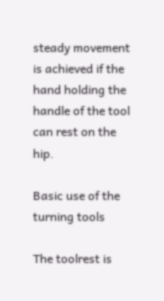steady movement is achieved if the hand holding the handle of the tool can rest on the hip.

Basic use of the turning tools

The toolrest is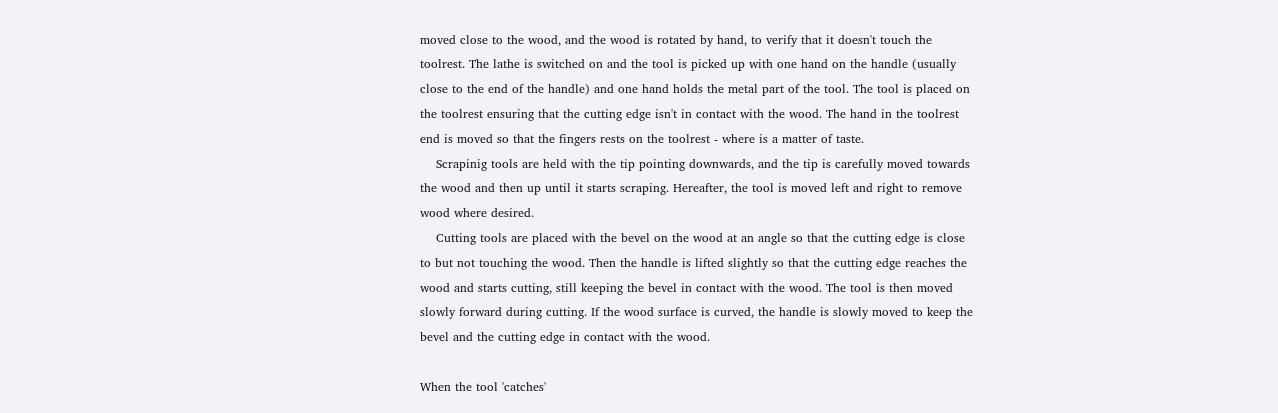moved close to the wood, and the wood is rotated by hand, to verify that it doesn't touch the toolrest. The lathe is switched on and the tool is picked up with one hand on the handle (usually close to the end of the handle) and one hand holds the metal part of the tool. The tool is placed on the toolrest ensuring that the cutting edge isn't in contact with the wood. The hand in the toolrest end is moved so that the fingers rests on the toolrest - where is a matter of taste.
    Scrapinig tools are held with the tip pointing downwards, and the tip is carefully moved towards the wood and then up until it starts scraping. Hereafter, the tool is moved left and right to remove wood where desired.
    Cutting tools are placed with the bevel on the wood at an angle so that the cutting edge is close to but not touching the wood. Then the handle is lifted slightly so that the cutting edge reaches the wood and starts cutting, still keeping the bevel in contact with the wood. The tool is then moved slowly forward during cutting. If the wood surface is curved, the handle is slowly moved to keep the bevel and the cutting edge in contact with the wood.

When the tool 'catches'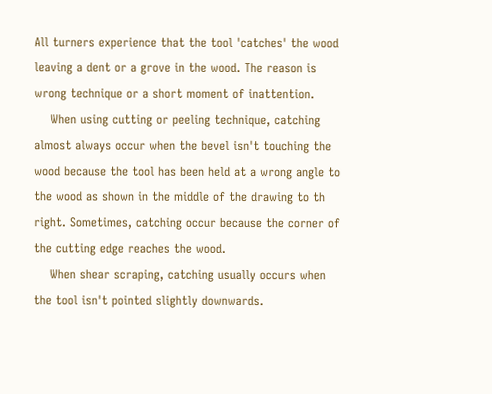All turners experience that the tool 'catches' the wood leaving a dent or a grove in the wood. The reason is wrong technique or a short moment of inattention.
    When using cutting or peeling technique, catching almost always occur when the bevel isn't touching the wood because the tool has been held at a wrong angle to the wood as shown in the middle of the drawing to th right. Sometimes, catching occur because the corner of the cutting edge reaches the wood.
    When shear scraping, catching usually occurs when the tool isn't pointed slightly downwards.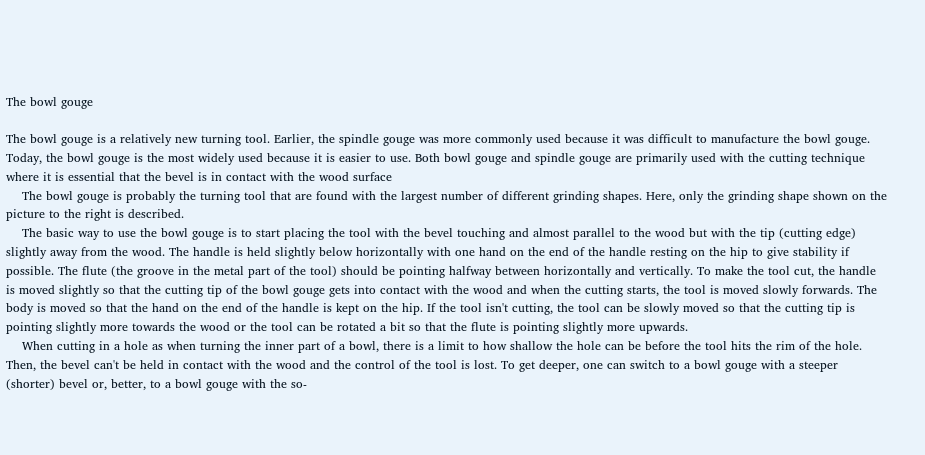The bowl gouge

The bowl gouge is a relatively new turning tool. Earlier, the spindle gouge was more commonly used because it was difficult to manufacture the bowl gouge. Today, the bowl gouge is the most widely used because it is easier to use. Both bowl gouge and spindle gouge are primarily used with the cutting technique where it is essential that the bevel is in contact with the wood surface
    The bowl gouge is probably the turning tool that are found with the largest number of different grinding shapes. Here, only the grinding shape shown on the picture to the right is described.
    The basic way to use the bowl gouge is to start placing the tool with the bevel touching and almost parallel to the wood but with the tip (cutting edge) slightly away from the wood. The handle is held slightly below horizontally with one hand on the end of the handle resting on the hip to give stability if possible. The flute (the groove in the metal part of the tool) should be pointing halfway between horizontally and vertically. To make the tool cut, the handle is moved slightly so that the cutting tip of the bowl gouge gets into contact with the wood and when the cutting starts, the tool is moved slowly forwards. The body is moved so that the hand on the end of the handle is kept on the hip. If the tool isn't cutting, the tool can be slowly moved so that the cutting tip is pointing slightly more towards the wood or the tool can be rotated a bit so that the flute is pointing slightly more upwards.
    When cutting in a hole as when turning the inner part of a bowl, there is a limit to how shallow the hole can be before the tool hits the rim of the hole. Then, the bevel can't be held in contact with the wood and the control of the tool is lost. To get deeper, one can switch to a bowl gouge with a steeper (shorter) bevel or, better, to a bowl gouge with the so-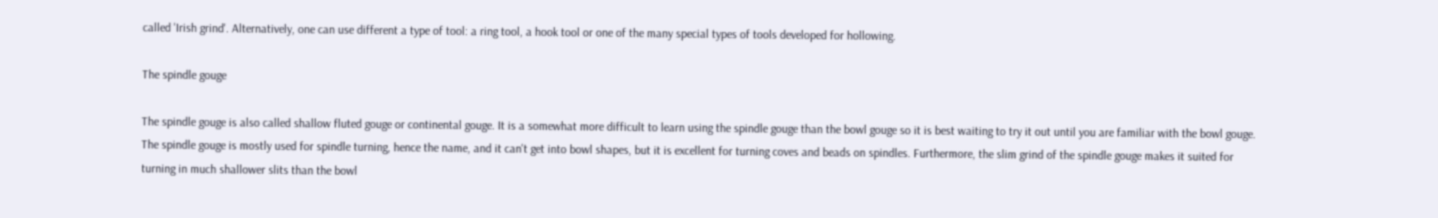called 'Irish grind'. Alternatively, one can use different a type of tool: a ring tool, a hook tool or one of the many special types of tools developed for hollowing.

The spindle gouge

The spindle gouge is also called shallow fluted gouge or continental gouge. It is a somewhat more difficult to learn using the spindle gouge than the bowl gouge so it is best waiting to try it out until you are familiar with the bowl gouge. The spindle gouge is mostly used for spindle turning, hence the name, and it can't get into bowl shapes, but it is excellent for turning coves and beads on spindles. Furthermore, the slim grind of the spindle gouge makes it suited for turning in much shallower slits than the bowl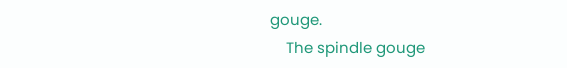gouge.
    The spindle gouge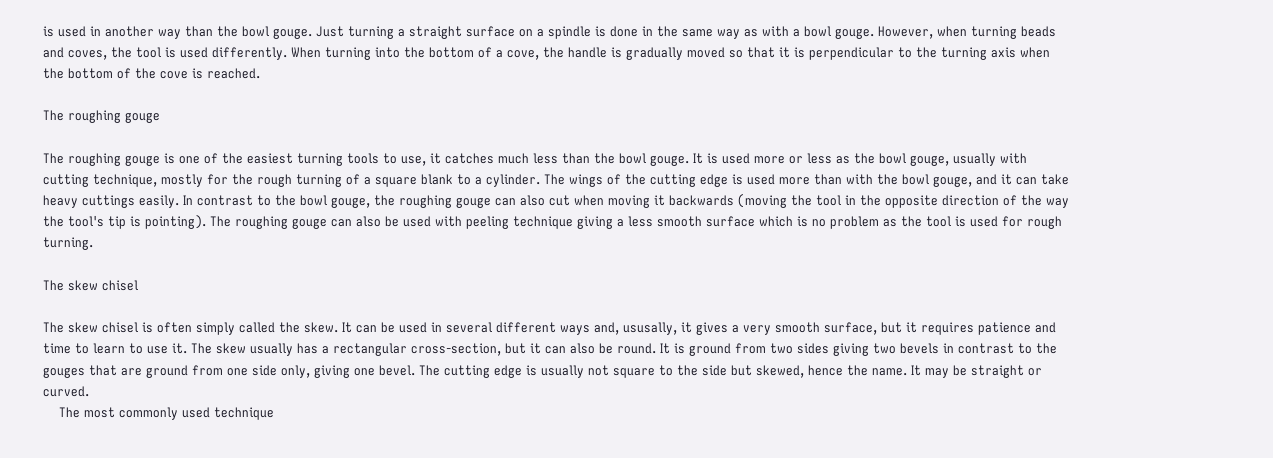is used in another way than the bowl gouge. Just turning a straight surface on a spindle is done in the same way as with a bowl gouge. However, when turning beads and coves, the tool is used differently. When turning into the bottom of a cove, the handle is gradually moved so that it is perpendicular to the turning axis when the bottom of the cove is reached.

The roughing gouge

The roughing gouge is one of the easiest turning tools to use, it catches much less than the bowl gouge. It is used more or less as the bowl gouge, usually with cutting technique, mostly for the rough turning of a square blank to a cylinder. The wings of the cutting edge is used more than with the bowl gouge, and it can take heavy cuttings easily. In contrast to the bowl gouge, the roughing gouge can also cut when moving it backwards (moving the tool in the opposite direction of the way the tool's tip is pointing). The roughing gouge can also be used with peeling technique giving a less smooth surface which is no problem as the tool is used for rough turning.

The skew chisel

The skew chisel is often simply called the skew. It can be used in several different ways and, ususally, it gives a very smooth surface, but it requires patience and time to learn to use it. The skew usually has a rectangular cross-section, but it can also be round. It is ground from two sides giving two bevels in contrast to the gouges that are ground from one side only, giving one bevel. The cutting edge is usually not square to the side but skewed, hence the name. It may be straight or curved.
    The most commonly used technique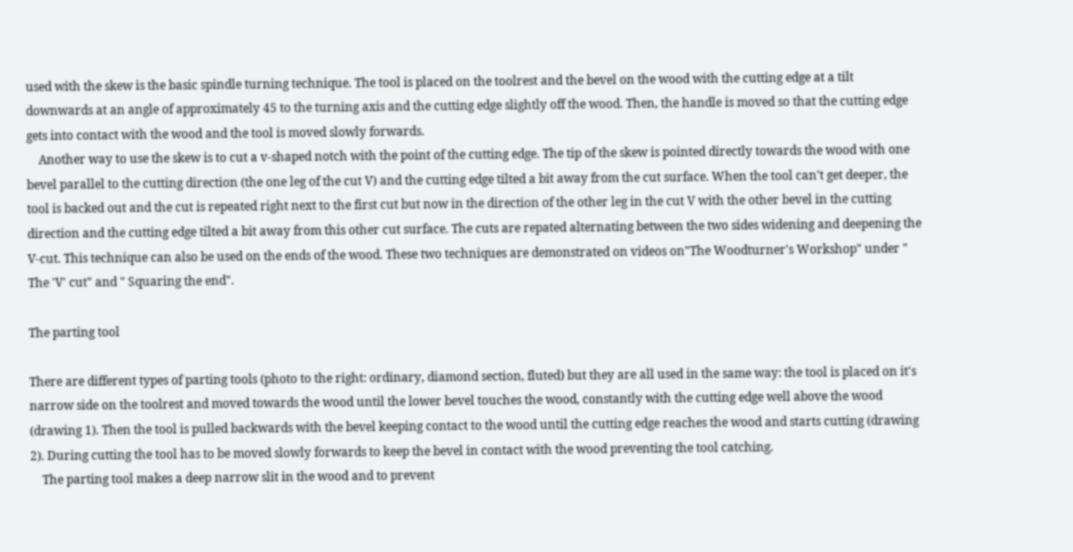used with the skew is the basic spindle turning technique. The tool is placed on the toolrest and the bevel on the wood with the cutting edge at a tilt downwards at an angle of approximately 45 to the turning axis and the cutting edge slightly off the wood. Then, the handle is moved so that the cutting edge gets into contact with the wood and the tool is moved slowly forwards.
    Another way to use the skew is to cut a v-shaped notch with the point of the cutting edge. The tip of the skew is pointed directly towards the wood with one bevel parallel to the cutting direction (the one leg of the cut V) and the cutting edge tilted a bit away from the cut surface. When the tool can't get deeper, the tool is backed out and the cut is repeated right next to the first cut but now in the direction of the other leg in the cut V with the other bevel in the cutting direction and the cutting edge tilted a bit away from this other cut surface. The cuts are repated alternating between the two sides widening and deepening the V-cut. This technique can also be used on the ends of the wood. These two techniques are demonstrated on videos on"The Woodturner's Workshop" under " The 'V' cut" and " Squaring the end".

The parting tool

There are different types of parting tools (photo to the right: ordinary, diamond section, fluted) but they are all used in the same way: the tool is placed on it's narrow side on the toolrest and moved towards the wood until the lower bevel touches the wood, constantly with the cutting edge well above the wood (drawing 1). Then the tool is pulled backwards with the bevel keeping contact to the wood until the cutting edge reaches the wood and starts cutting (drawing 2). During cutting the tool has to be moved slowly forwards to keep the bevel in contact with the wood preventing the tool catching.
    The parting tool makes a deep narrow slit in the wood and to prevent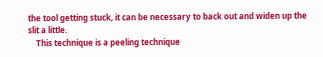the tool getting stuck, it can be necessary to back out and widen up the slit a little.
    This technique is a peeling technique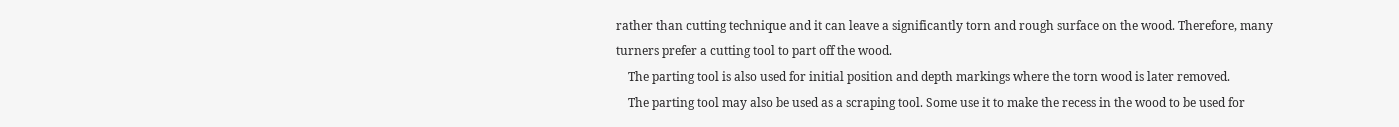rather than cutting technique and it can leave a significantly torn and rough surface on the wood. Therefore, many turners prefer a cutting tool to part off the wood.
    The parting tool is also used for initial position and depth markings where the torn wood is later removed.
    The parting tool may also be used as a scraping tool. Some use it to make the recess in the wood to be used for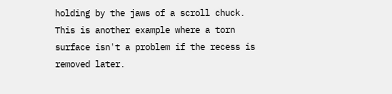holding by the jaws of a scroll chuck. This is another example where a torn surface isn't a problem if the recess is removed later.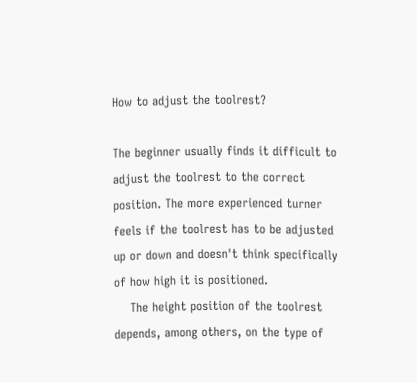How to adjust the toolrest?

The beginner usually finds it difficult to adjust the toolrest to the correct position. The more experienced turner feels if the toolrest has to be adjusted up or down and doesn't think specifically of how high it is positioned.
    The height position of the toolrest depends, among others, on the type of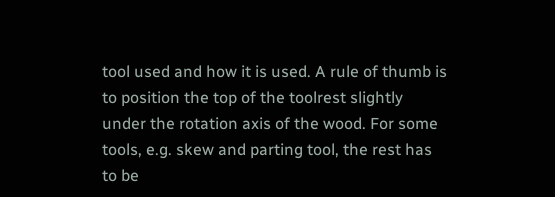tool used and how it is used. A rule of thumb is to position the top of the toolrest slightly under the rotation axis of the wood. For some tools, e.g. skew and parting tool, the rest has to be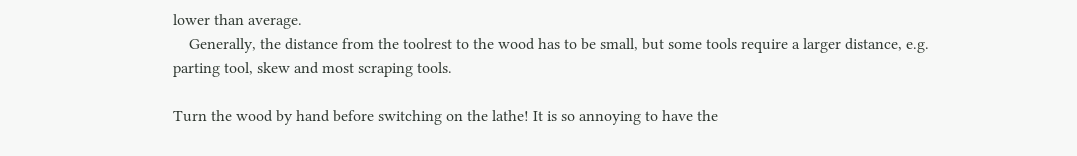lower than average.
    Generally, the distance from the toolrest to the wood has to be small, but some tools require a larger distance, e.g. parting tool, skew and most scraping tools.

Turn the wood by hand before switching on the lathe! It is so annoying to have the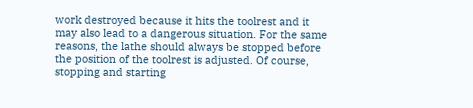work destroyed because it hits the toolrest and it may also lead to a dangerous situation. For the same reasons, the lathe should always be stopped before the position of the toolrest is adjusted. Of course, stopping and starting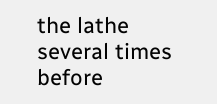the lathe several times before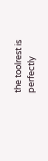the toolrest is perfectly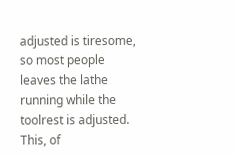adjusted is tiresome, so most people leaves the lathe running while the toolrest is adjusted. This, of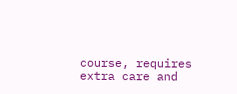course, requires extra care and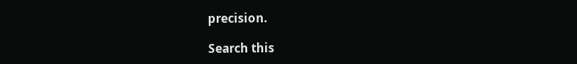precision.

Search this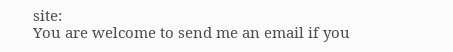site:
You are welcome to send me an email if you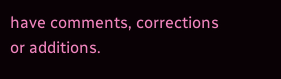have comments, corrections or additions.